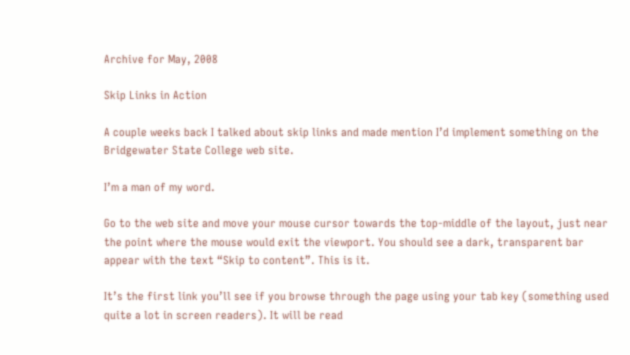Archive for May, 2008

Skip Links in Action

A couple weeks back I talked about skip links and made mention I’d implement something on the Bridgewater State College web site.

I’m a man of my word.

Go to the web site and move your mouse cursor towards the top-middle of the layout, just near the point where the mouse would exit the viewport. You should see a dark, transparent bar appear with the text “Skip to content”. This is it.

It’s the first link you’ll see if you browse through the page using your tab key (something used quite a lot in screen readers). It will be read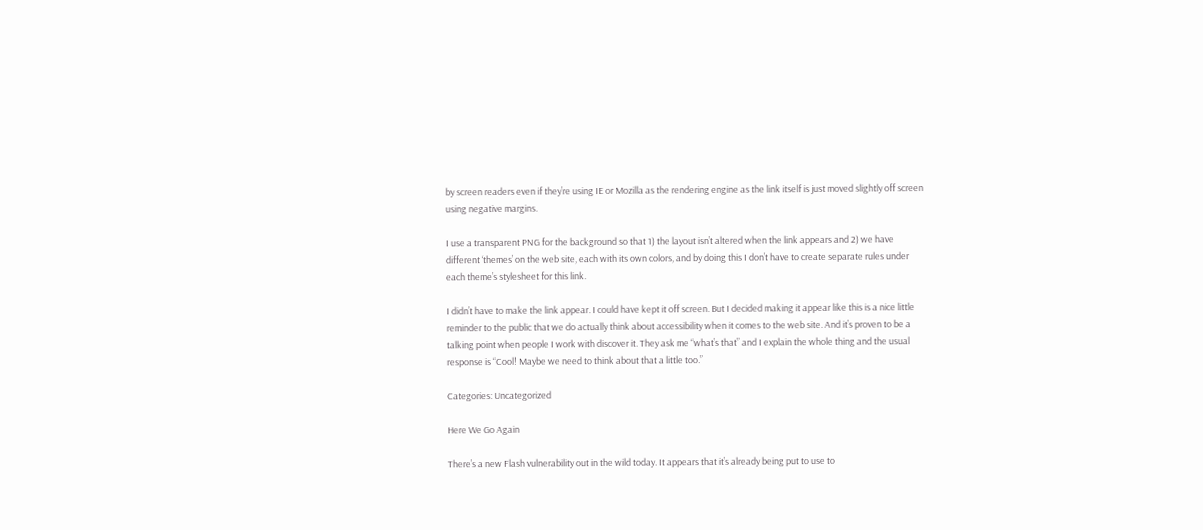by screen readers even if they’re using IE or Mozilla as the rendering engine as the link itself is just moved slightly off screen using negative margins.

I use a transparent PNG for the background so that 1) the layout isn’t altered when the link appears and 2) we have different ‘themes’ on the web site, each with its own colors, and by doing this I don’t have to create separate rules under each theme’s stylesheet for this link.

I didn’t have to make the link appear. I could have kept it off screen. But I decided making it appear like this is a nice little reminder to the public that we do actually think about accessibility when it comes to the web site. And it’s proven to be a talking point when people I work with discover it. They ask me “what’s that” and I explain the whole thing and the usual response is “Cool! Maybe we need to think about that a little too.”

Categories: Uncategorized

Here We Go Again

There’s a new Flash vulnerability out in the wild today. It appears that it’s already being put to use to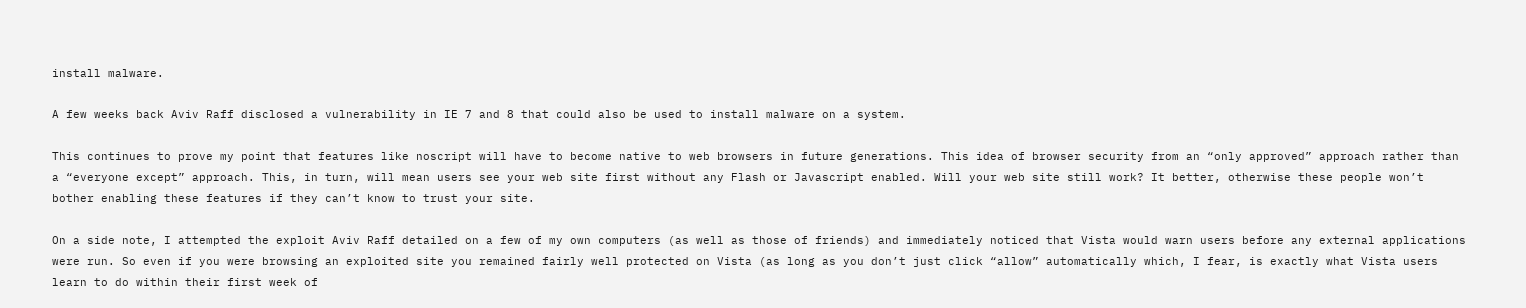install malware.

A few weeks back Aviv Raff disclosed a vulnerability in IE 7 and 8 that could also be used to install malware on a system.

This continues to prove my point that features like noscript will have to become native to web browsers in future generations. This idea of browser security from an “only approved” approach rather than a “everyone except” approach. This, in turn, will mean users see your web site first without any Flash or Javascript enabled. Will your web site still work? It better, otherwise these people won’t bother enabling these features if they can’t know to trust your site.

On a side note, I attempted the exploit Aviv Raff detailed on a few of my own computers (as well as those of friends) and immediately noticed that Vista would warn users before any external applications were run. So even if you were browsing an exploited site you remained fairly well protected on Vista (as long as you don’t just click “allow” automatically which, I fear, is exactly what Vista users learn to do within their first week of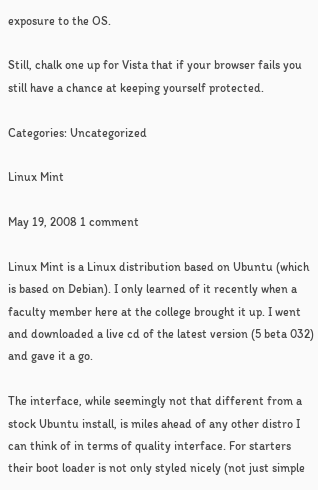exposure to the OS.

Still, chalk one up for Vista that if your browser fails you still have a chance at keeping yourself protected.

Categories: Uncategorized

Linux Mint

May 19, 2008 1 comment

Linux Mint is a Linux distribution based on Ubuntu (which is based on Debian). I only learned of it recently when a faculty member here at the college brought it up. I went and downloaded a live cd of the latest version (5 beta 032) and gave it a go.

The interface, while seemingly not that different from a stock Ubuntu install, is miles ahead of any other distro I can think of in terms of quality interface. For starters their boot loader is not only styled nicely (not just simple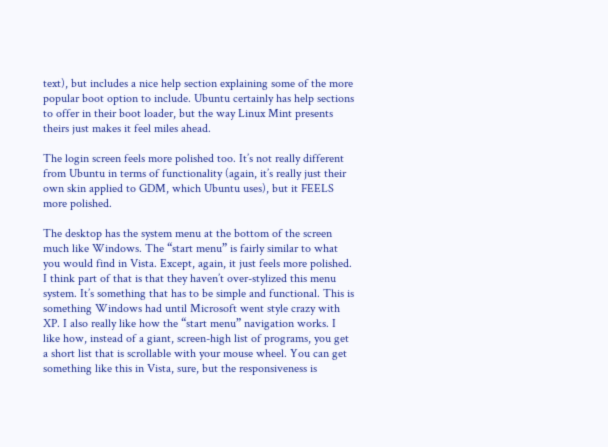text), but includes a nice help section explaining some of the more popular boot option to include. Ubuntu certainly has help sections to offer in their boot loader, but the way Linux Mint presents theirs just makes it feel miles ahead.

The login screen feels more polished too. It’s not really different from Ubuntu in terms of functionality (again, it’s really just their own skin applied to GDM, which Ubuntu uses), but it FEELS more polished.

The desktop has the system menu at the bottom of the screen much like Windows. The “start menu” is fairly similar to what you would find in Vista. Except, again, it just feels more polished. I think part of that is that they haven’t over-stylized this menu system. It’s something that has to be simple and functional. This is something Windows had until Microsoft went style crazy with XP. I also really like how the “start menu” navigation works. I like how, instead of a giant, screen-high list of programs, you get a short list that is scrollable with your mouse wheel. You can get something like this in Vista, sure, but the responsiveness is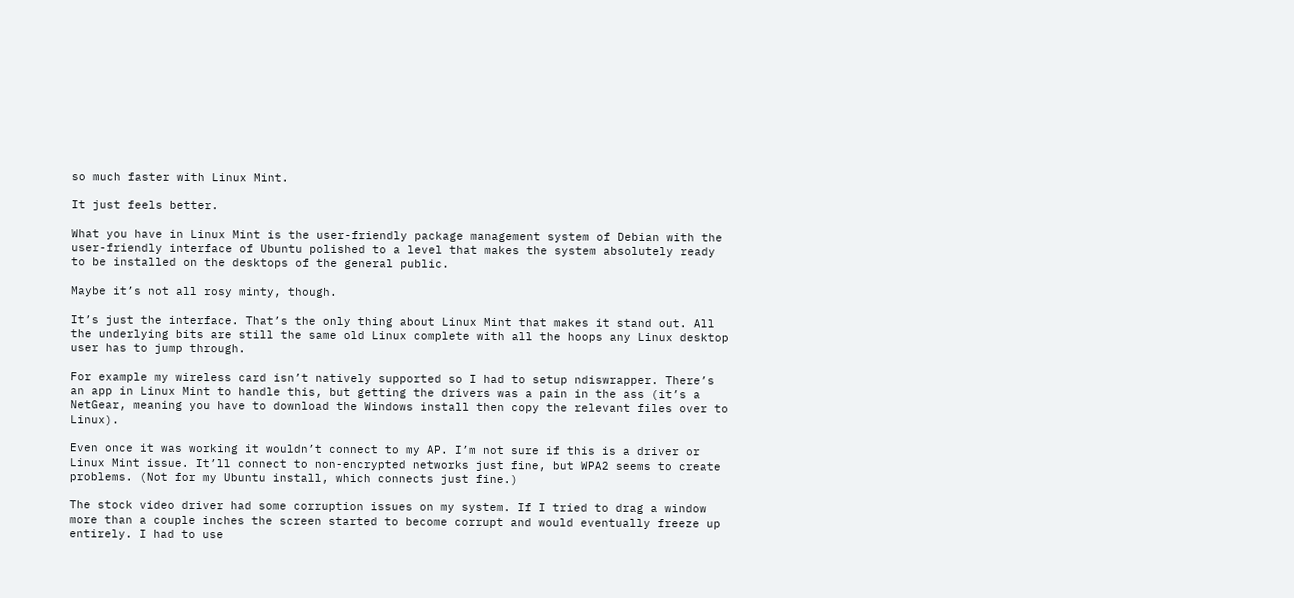so much faster with Linux Mint.

It just feels better.

What you have in Linux Mint is the user-friendly package management system of Debian with the user-friendly interface of Ubuntu polished to a level that makes the system absolutely ready to be installed on the desktops of the general public.

Maybe it’s not all rosy minty, though.

It’s just the interface. That’s the only thing about Linux Mint that makes it stand out. All the underlying bits are still the same old Linux complete with all the hoops any Linux desktop user has to jump through.

For example my wireless card isn’t natively supported so I had to setup ndiswrapper. There’s an app in Linux Mint to handle this, but getting the drivers was a pain in the ass (it’s a NetGear, meaning you have to download the Windows install then copy the relevant files over to Linux).

Even once it was working it wouldn’t connect to my AP. I’m not sure if this is a driver or Linux Mint issue. It’ll connect to non-encrypted networks just fine, but WPA2 seems to create problems. (Not for my Ubuntu install, which connects just fine.)

The stock video driver had some corruption issues on my system. If I tried to drag a window more than a couple inches the screen started to become corrupt and would eventually freeze up entirely. I had to use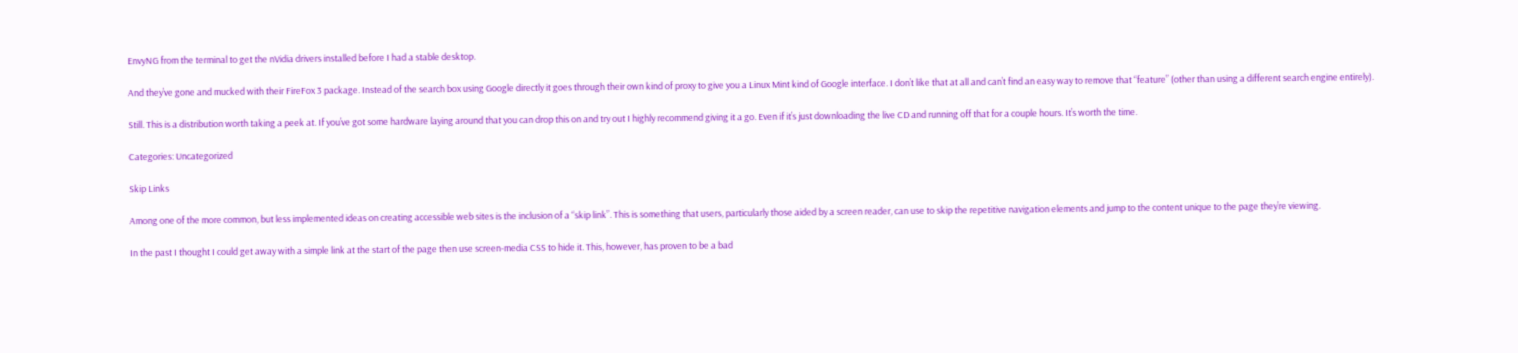EnvyNG from the terminal to get the nVidia drivers installed before I had a stable desktop.

And they’ve gone and mucked with their FireFox 3 package. Instead of the search box using Google directly it goes through their own kind of proxy to give you a Linux Mint kind of Google interface. I don’t like that at all and can’t find an easy way to remove that “feature” (other than using a different search engine entirely).

Still. This is a distribution worth taking a peek at. If you’ve got some hardware laying around that you can drop this on and try out I highly recommend giving it a go. Even if it’s just downloading the live CD and running off that for a couple hours. It’s worth the time.

Categories: Uncategorized

Skip Links

Among one of the more common, but less implemented ideas on creating accessible web sites is the inclusion of a “skip link”. This is something that users, particularly those aided by a screen reader, can use to skip the repetitive navigation elements and jump to the content unique to the page they’re viewing.

In the past I thought I could get away with a simple link at the start of the page then use screen-media CSS to hide it. This, however, has proven to be a bad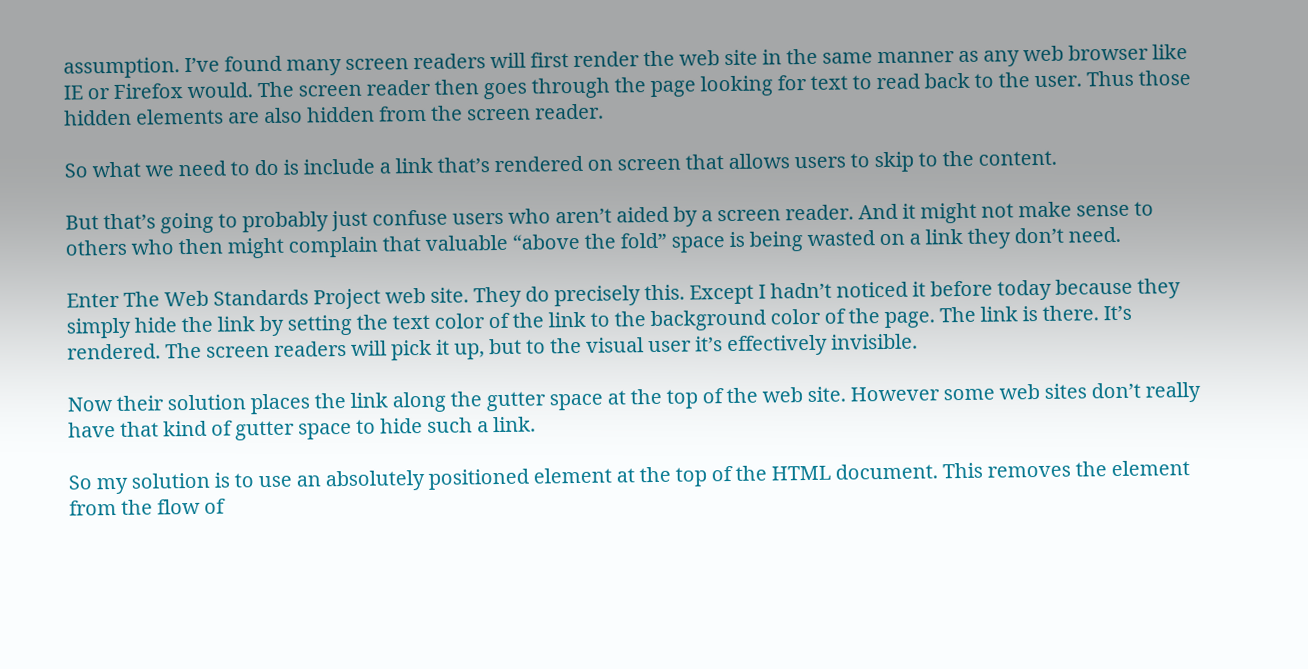assumption. I’ve found many screen readers will first render the web site in the same manner as any web browser like IE or Firefox would. The screen reader then goes through the page looking for text to read back to the user. Thus those hidden elements are also hidden from the screen reader.

So what we need to do is include a link that’s rendered on screen that allows users to skip to the content.

But that’s going to probably just confuse users who aren’t aided by a screen reader. And it might not make sense to others who then might complain that valuable “above the fold” space is being wasted on a link they don’t need.

Enter The Web Standards Project web site. They do precisely this. Except I hadn’t noticed it before today because they simply hide the link by setting the text color of the link to the background color of the page. The link is there. It’s rendered. The screen readers will pick it up, but to the visual user it’s effectively invisible.

Now their solution places the link along the gutter space at the top of the web site. However some web sites don’t really have that kind of gutter space to hide such a link.

So my solution is to use an absolutely positioned element at the top of the HTML document. This removes the element from the flow of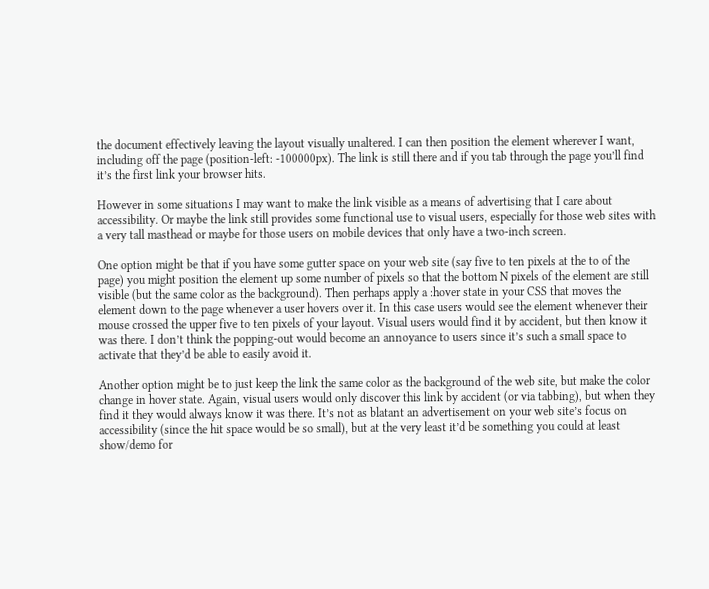the document effectively leaving the layout visually unaltered. I can then position the element wherever I want, including off the page (position-left: -100000px). The link is still there and if you tab through the page you’ll find it’s the first link your browser hits.

However in some situations I may want to make the link visible as a means of advertising that I care about accessibility. Or maybe the link still provides some functional use to visual users, especially for those web sites with a very tall masthead or maybe for those users on mobile devices that only have a two-inch screen.

One option might be that if you have some gutter space on your web site (say five to ten pixels at the to of the page) you might position the element up some number of pixels so that the bottom N pixels of the element are still visible (but the same color as the background). Then perhaps apply a :hover state in your CSS that moves the element down to the page whenever a user hovers over it. In this case users would see the element whenever their mouse crossed the upper five to ten pixels of your layout. Visual users would find it by accident, but then know it was there. I don’t think the popping-out would become an annoyance to users since it’s such a small space to activate that they’d be able to easily avoid it.

Another option might be to just keep the link the same color as the background of the web site, but make the color change in hover state. Again, visual users would only discover this link by accident (or via tabbing), but when they find it they would always know it was there. It’s not as blatant an advertisement on your web site’s focus on accessibility (since the hit space would be so small), but at the very least it’d be something you could at least show/demo for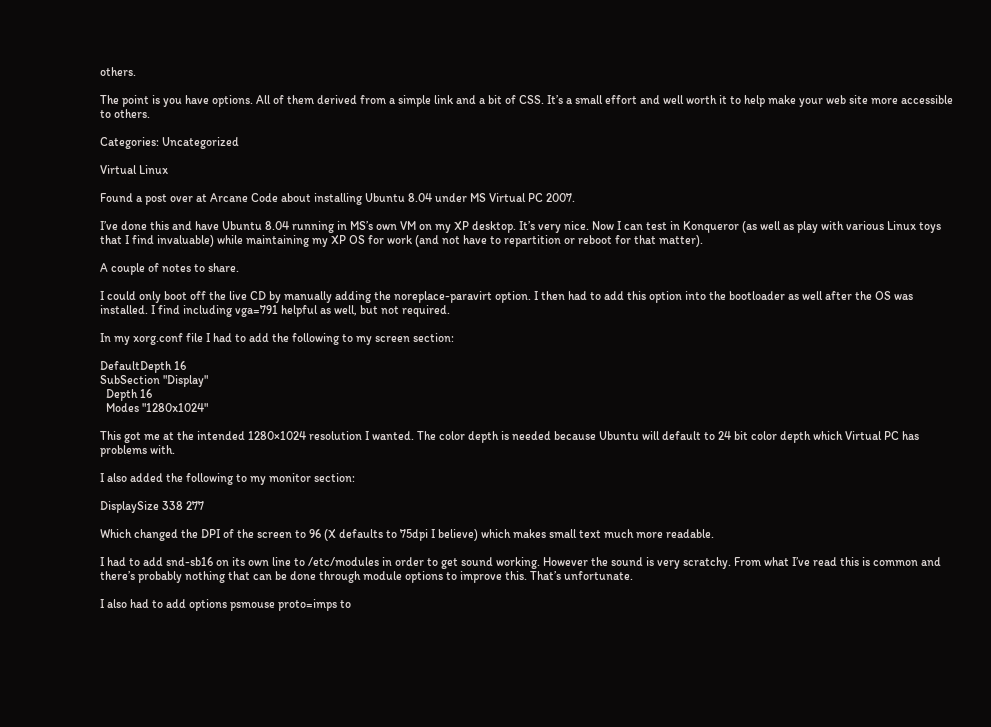others.

The point is you have options. All of them derived from a simple link and a bit of CSS. It’s a small effort and well worth it to help make your web site more accessible to others.

Categories: Uncategorized

Virtual Linux

Found a post over at Arcane Code about installing Ubuntu 8.04 under MS Virtual PC 2007.

I’ve done this and have Ubuntu 8.04 running in MS’s own VM on my XP desktop. It’s very nice. Now I can test in Konqueror (as well as play with various Linux toys that I find invaluable) while maintaining my XP OS for work (and not have to repartition or reboot for that matter).

A couple of notes to share.

I could only boot off the live CD by manually adding the noreplace-paravirt option. I then had to add this option into the bootloader as well after the OS was installed. I find including vga=791 helpful as well, but not required.

In my xorg.conf file I had to add the following to my screen section:

DefaultDepth 16
SubSection "Display"
  Depth 16
  Modes "1280x1024"

This got me at the intended 1280×1024 resolution I wanted. The color depth is needed because Ubuntu will default to 24 bit color depth which Virtual PC has problems with.

I also added the following to my monitor section:

DisplaySize 338 277

Which changed the DPI of the screen to 96 (X defaults to 75dpi I believe) which makes small text much more readable.

I had to add snd-sb16 on its own line to /etc/modules in order to get sound working. However the sound is very scratchy. From what I’ve read this is common and there’s probably nothing that can be done through module options to improve this. That’s unfortunate.

I also had to add options psmouse proto=imps to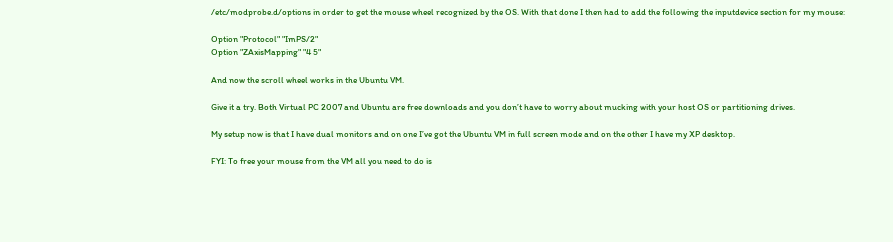/etc/modprobe.d/options in order to get the mouse wheel recognized by the OS. With that done I then had to add the following the inputdevice section for my mouse:

Option "Protocol" "ImPS/2"
Option "ZAxisMapping" "4 5"

And now the scroll wheel works in the Ubuntu VM.

Give it a try. Both Virtual PC 2007 and Ubuntu are free downloads and you don’t have to worry about mucking with your host OS or partitioning drives.

My setup now is that I have dual monitors and on one I’ve got the Ubuntu VM in full screen mode and on the other I have my XP desktop.

FYI: To free your mouse from the VM all you need to do is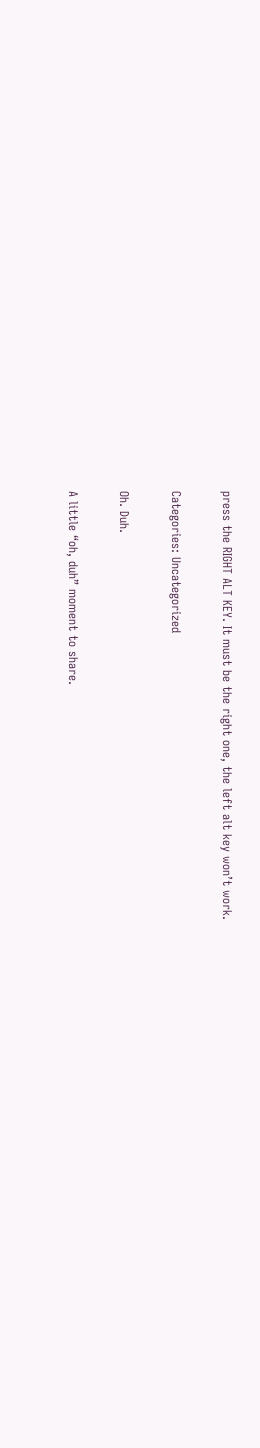press the RIGHT ALT KEY. It must be the right one, the left alt key won’t work.

Categories: Uncategorized

Oh. Duh.

A little “oh, duh” moment to share.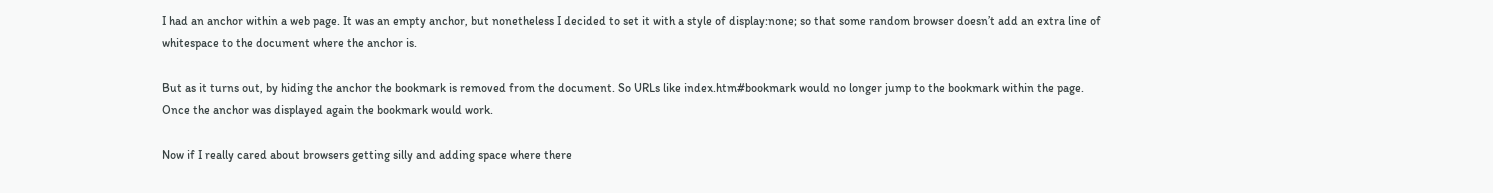I had an anchor within a web page. It was an empty anchor, but nonetheless I decided to set it with a style of display:none; so that some random browser doesn’t add an extra line of whitespace to the document where the anchor is.

But as it turns out, by hiding the anchor the bookmark is removed from the document. So URLs like index.htm#bookmark would no longer jump to the bookmark within the page. Once the anchor was displayed again the bookmark would work.

Now if I really cared about browsers getting silly and adding space where there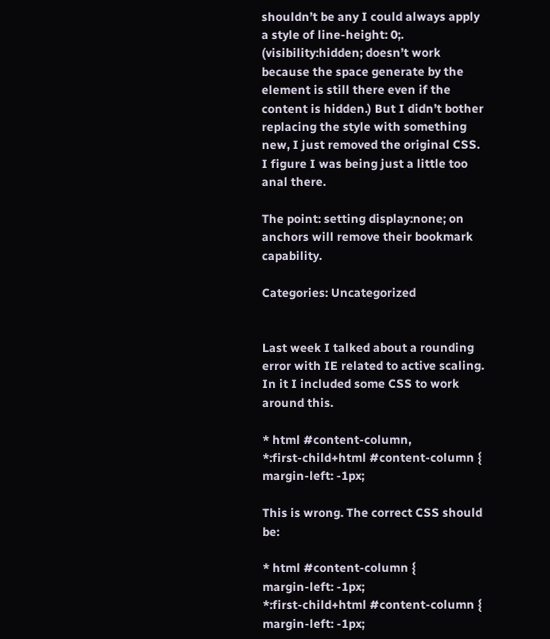shouldn’t be any I could always apply a style of line-height: 0;. (visibility:hidden; doesn’t work because the space generate by the element is still there even if the content is hidden.) But I didn’t bother replacing the style with something new, I just removed the original CSS. I figure I was being just a little too anal there.

The point: setting display:none; on anchors will remove their bookmark capability.

Categories: Uncategorized


Last week I talked about a rounding error with IE related to active scaling. In it I included some CSS to work around this.

* html #content-column,
*:first-child+html #content-column {
margin-left: -1px;

This is wrong. The correct CSS should be:

* html #content-column {
margin-left: -1px;
*:first-child+html #content-column {
margin-left: -1px;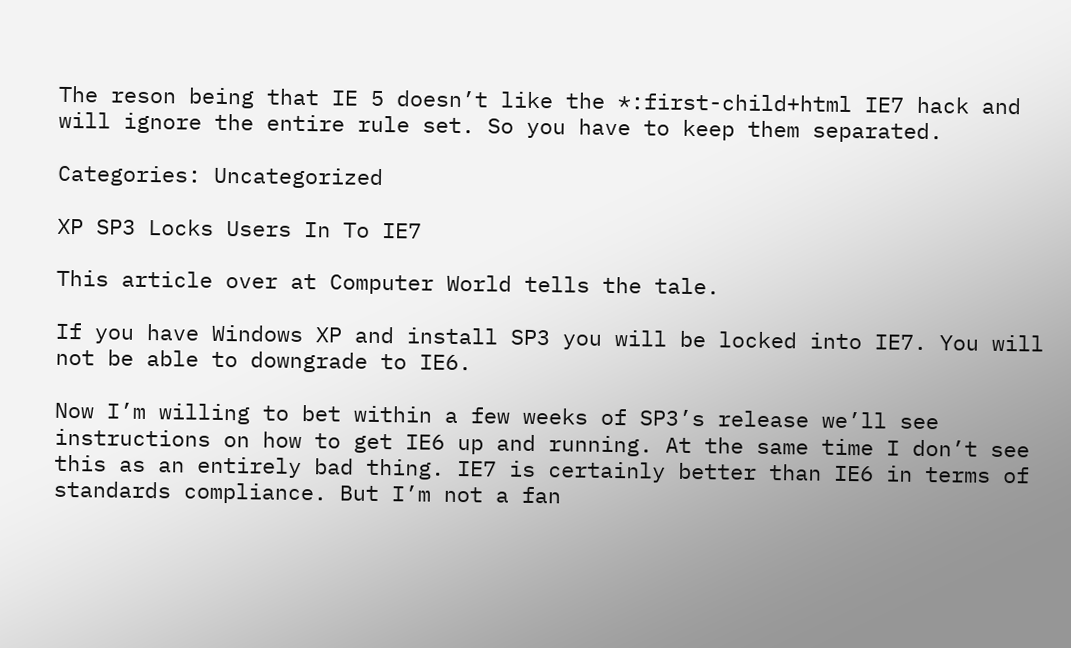The reson being that IE 5 doesn’t like the *:first-child+html IE7 hack and will ignore the entire rule set. So you have to keep them separated.

Categories: Uncategorized

XP SP3 Locks Users In To IE7

This article over at Computer World tells the tale.

If you have Windows XP and install SP3 you will be locked into IE7. You will not be able to downgrade to IE6.

Now I’m willing to bet within a few weeks of SP3’s release we’ll see instructions on how to get IE6 up and running. At the same time I don’t see this as an entirely bad thing. IE7 is certainly better than IE6 in terms of standards compliance. But I’m not a fan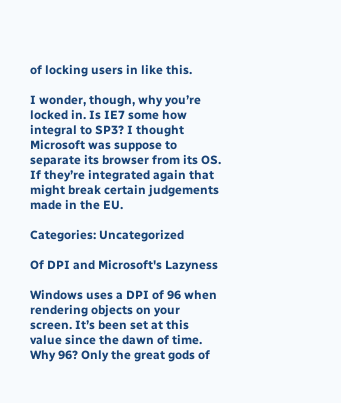of locking users in like this.

I wonder, though, why you’re locked in. Is IE7 some how integral to SP3? I thought Microsoft was suppose to separate its browser from its OS. If they’re integrated again that might break certain judgements made in the EU.

Categories: Uncategorized

Of DPI and Microsoft's Lazyness

Windows uses a DPI of 96 when rendering objects on your screen. It’s been set at this value since the dawn of time. Why 96? Only the great gods of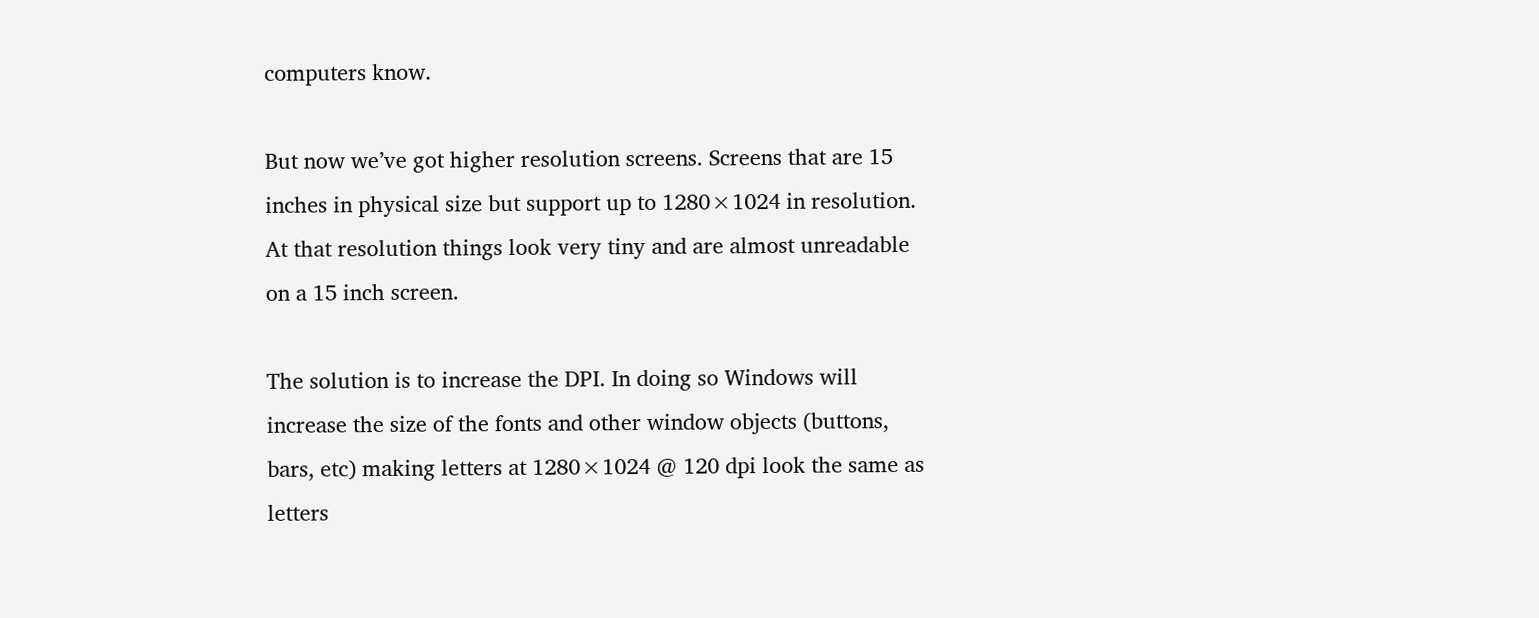computers know.

But now we’ve got higher resolution screens. Screens that are 15 inches in physical size but support up to 1280×1024 in resolution. At that resolution things look very tiny and are almost unreadable on a 15 inch screen.

The solution is to increase the DPI. In doing so Windows will increase the size of the fonts and other window objects (buttons, bars, etc) making letters at 1280×1024 @ 120 dpi look the same as letters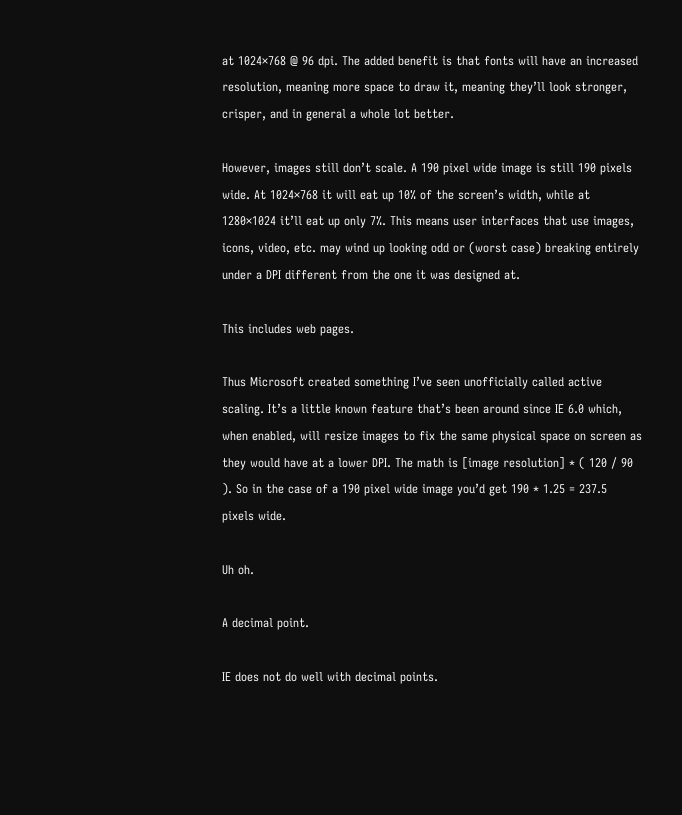at 1024×768 @ 96 dpi. The added benefit is that fonts will have an increased resolution, meaning more space to draw it, meaning they’ll look stronger, crisper, and in general a whole lot better.

However, images still don’t scale. A 190 pixel wide image is still 190 pixels wide. At 1024×768 it will eat up 10% of the screen’s width, while at 1280×1024 it’ll eat up only 7%. This means user interfaces that use images, icons, video, etc. may wind up looking odd or (worst case) breaking entirely under a DPI different from the one it was designed at.

This includes web pages.

Thus Microsoft created something I’ve seen unofficially called active scaling. It’s a little known feature that’s been around since IE 6.0 which, when enabled, will resize images to fix the same physical space on screen as they would have at a lower DPI. The math is [image resolution] * ( 120 / 90 ). So in the case of a 190 pixel wide image you’d get 190 * 1.25 = 237.5 pixels wide.

Uh oh.

A decimal point.

IE does not do well with decimal points.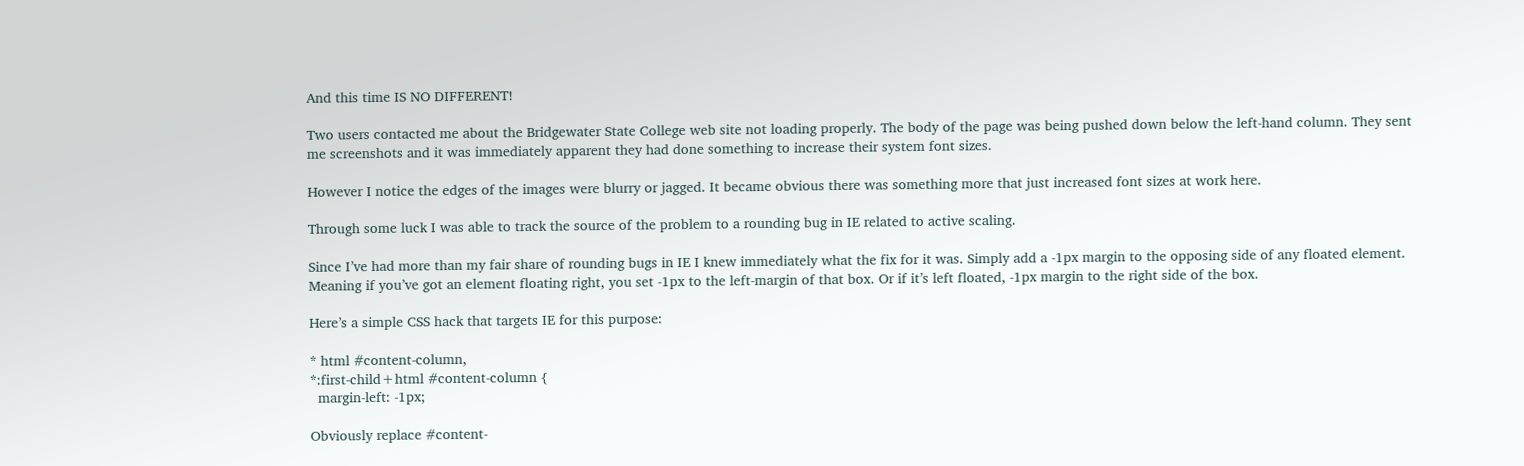And this time IS NO DIFFERENT!

Two users contacted me about the Bridgewater State College web site not loading properly. The body of the page was being pushed down below the left-hand column. They sent me screenshots and it was immediately apparent they had done something to increase their system font sizes.

However I notice the edges of the images were blurry or jagged. It became obvious there was something more that just increased font sizes at work here.

Through some luck I was able to track the source of the problem to a rounding bug in IE related to active scaling.

Since I’ve had more than my fair share of rounding bugs in IE I knew immediately what the fix for it was. Simply add a -1px margin to the opposing side of any floated element. Meaning if you’ve got an element floating right, you set -1px to the left-margin of that box. Or if it’s left floated, -1px margin to the right side of the box.

Here’s a simple CSS hack that targets IE for this purpose:

* html #content-column,
*:first-child+html #content-column {
  margin-left: -1px;

Obviously replace #content-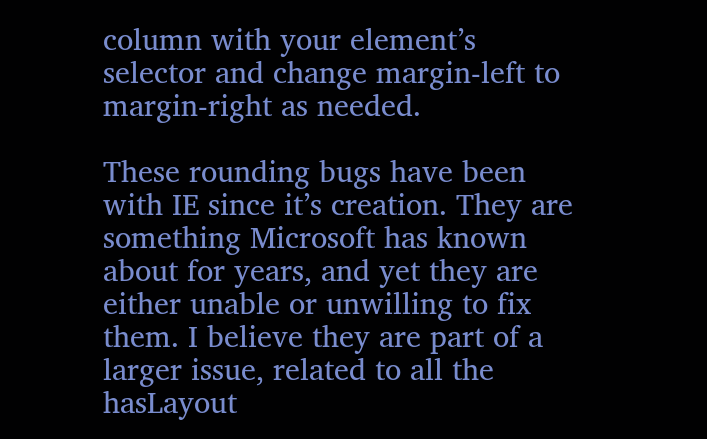column with your element’s selector and change margin-left to margin-right as needed.

These rounding bugs have been with IE since it’s creation. They are something Microsoft has known about for years, and yet they are either unable or unwilling to fix them. I believe they are part of a larger issue, related to all the hasLayout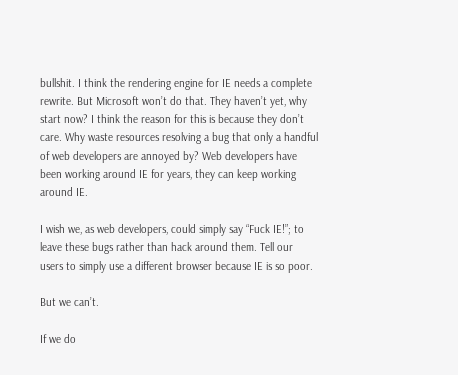bullshit. I think the rendering engine for IE needs a complete rewrite. But Microsoft won’t do that. They haven’t yet, why start now? I think the reason for this is because they don’t care. Why waste resources resolving a bug that only a handful of web developers are annoyed by? Web developers have been working around IE for years, they can keep working around IE.

I wish we, as web developers, could simply say “Fuck IE!”; to leave these bugs rather than hack around them. Tell our users to simply use a different browser because IE is so poor.

But we can’t.

If we do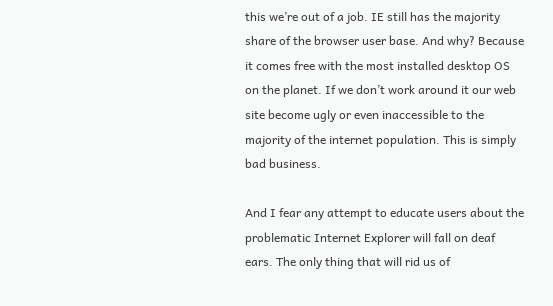this we’re out of a job. IE still has the majority share of the browser user base. And why? Because it comes free with the most installed desktop OS on the planet. If we don’t work around it our web site become ugly or even inaccessible to the majority of the internet population. This is simply bad business.

And I fear any attempt to educate users about the problematic Internet Explorer will fall on deaf ears. The only thing that will rid us of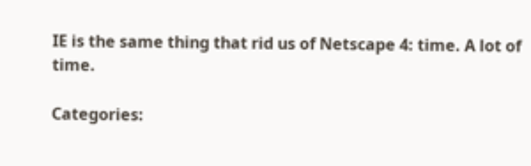IE is the same thing that rid us of Netscape 4: time. A lot of time.

Categories: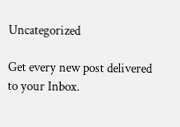Uncategorized

Get every new post delivered to your Inbox.